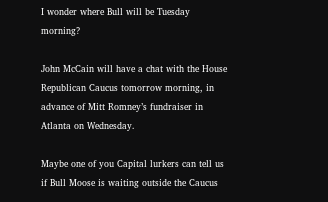I wonder where Bull will be Tuesday morning?

John McCain will have a chat with the House Republican Caucus tomorrow morning, in advance of Mitt Romney’s fundraiser in Atlanta on Wednesday.

Maybe one of you Capital lurkers can tell us if Bull Moose is waiting outside the Caucus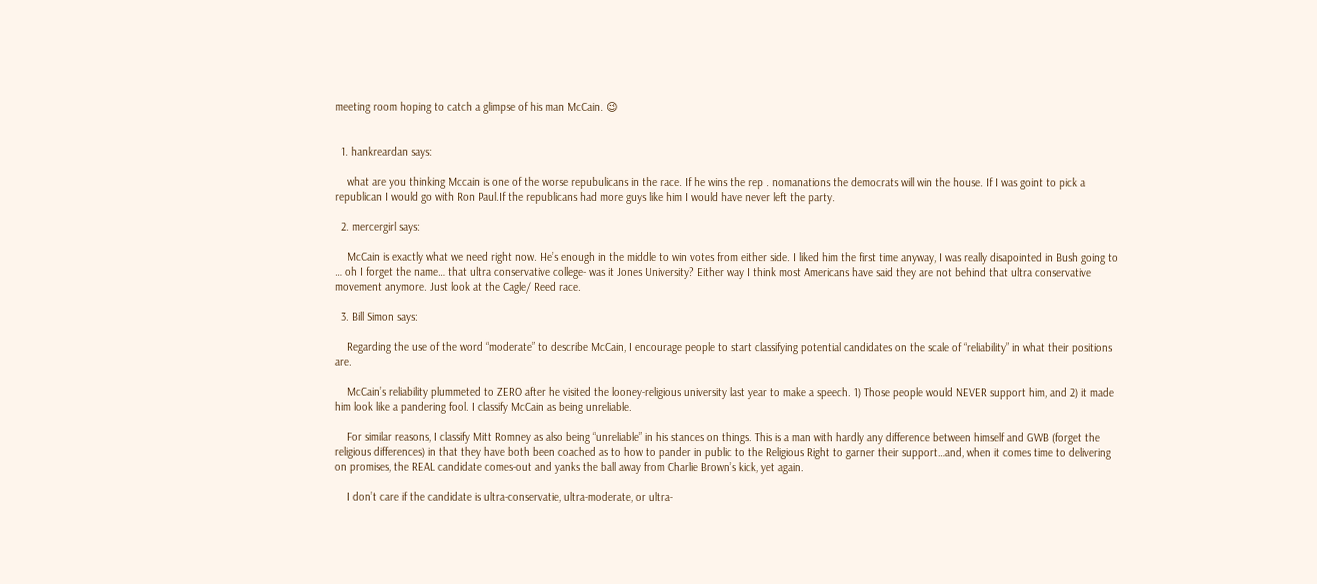meeting room hoping to catch a glimpse of his man McCain. 😉


  1. hankreardan says:

    what are you thinking Mccain is one of the worse repubulicans in the race. If he wins the rep . nomanations the democrats will win the house. If I was goint to pick a republican I would go with Ron Paul.If the republicans had more guys like him I would have never left the party.

  2. mercergirl says:

    McCain is exactly what we need right now. He’s enough in the middle to win votes from either side. I liked him the first time anyway, I was really disapointed in Bush going to … oh I forget the name… that ultra conservative college- was it Jones University? Either way I think most Americans have said they are not behind that ultra conservative movement anymore. Just look at the Cagle/ Reed race.

  3. Bill Simon says:

    Regarding the use of the word “moderate” to describe McCain, I encourage people to start classifying potential candidates on the scale of “reliability” in what their positions are.

    McCain’s reliability plummeted to ZERO after he visited the looney-religious university last year to make a speech. 1) Those people would NEVER support him, and 2) it made him look like a pandering fool. I classify McCain as being unreliable.

    For similar reasons, I classify Mitt Romney as also being “unreliable” in his stances on things. This is a man with hardly any difference between himself and GWB (forget the religious differences) in that they have both been coached as to how to pander in public to the Religious Right to garner their support…and, when it comes time to delivering on promises, the REAL candidate comes-out and yanks the ball away from Charlie Brown’s kick, yet again.

    I don’t care if the candidate is ultra-conservatie, ultra-moderate, or ultra-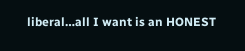liberal…all I want is an HONEST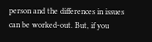person and the differences in issues can be worked-out. But, if you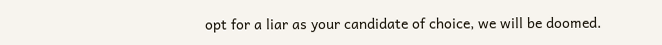opt for a liar as your candidate of choice, we will be doomed.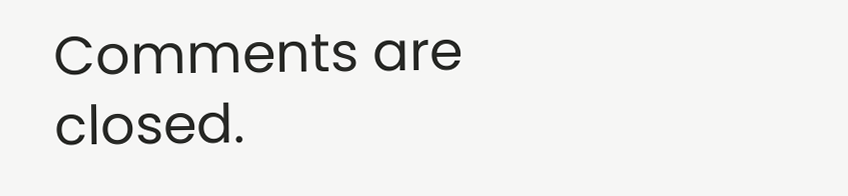Comments are closed.